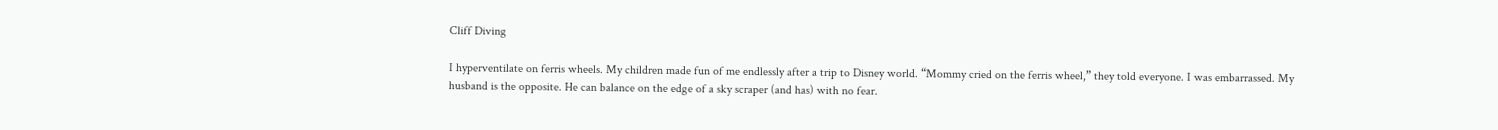Cliff Diving

I hyperventilate on ferris wheels. My children made fun of me endlessly after a trip to Disney world. “Mommy cried on the ferris wheel,” they told everyone. I was embarrassed. My husband is the opposite. He can balance on the edge of a sky scraper (and has) with no fear.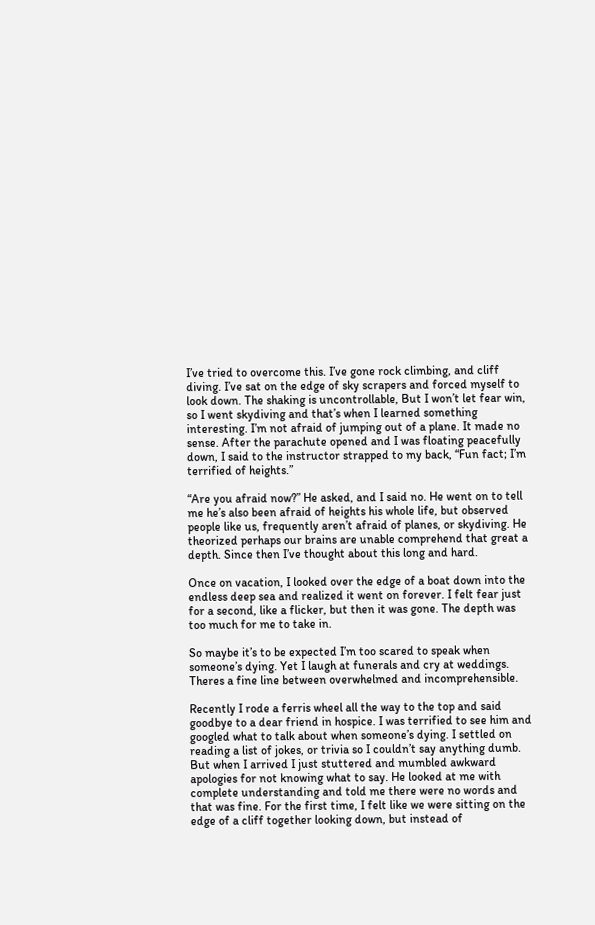I’ve tried to overcome this. I’ve gone rock climbing, and cliff diving. I’ve sat on the edge of sky scrapers and forced myself to look down. The shaking is uncontrollable, But I won’t let fear win, so I went skydiving and that’s when I learned something interesting. I’m not afraid of jumping out of a plane. It made no sense. After the parachute opened and I was floating peacefully down, I said to the instructor strapped to my back, “Fun fact; I’m terrified of heights.”

“Are you afraid now?” He asked, and I said no. He went on to tell me he’s also been afraid of heights his whole life, but observed people like us, frequently aren’t afraid of planes, or skydiving. He theorized perhaps our brains are unable comprehend that great a depth. Since then I’ve thought about this long and hard.

Once on vacation, I looked over the edge of a boat down into the endless deep sea and realized it went on forever. I felt fear just for a second, like a flicker, but then it was gone. The depth was too much for me to take in.

So maybe it’s to be expected I’m too scared to speak when someone’s dying. Yet I laugh at funerals and cry at weddings. Theres a fine line between overwhelmed and incomprehensible.

Recently I rode a ferris wheel all the way to the top and said goodbye to a dear friend in hospice. I was terrified to see him and googled what to talk about when someone’s dying. I settled on reading a list of jokes, or trivia so I couldn’t say anything dumb. But when I arrived I just stuttered and mumbled awkward apologies for not knowing what to say. He looked at me with complete understanding and told me there were no words and that was fine. For the first time, I felt like we were sitting on the edge of a cliff together looking down, but instead of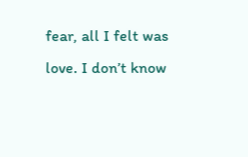fear, all I felt was love. I don’t know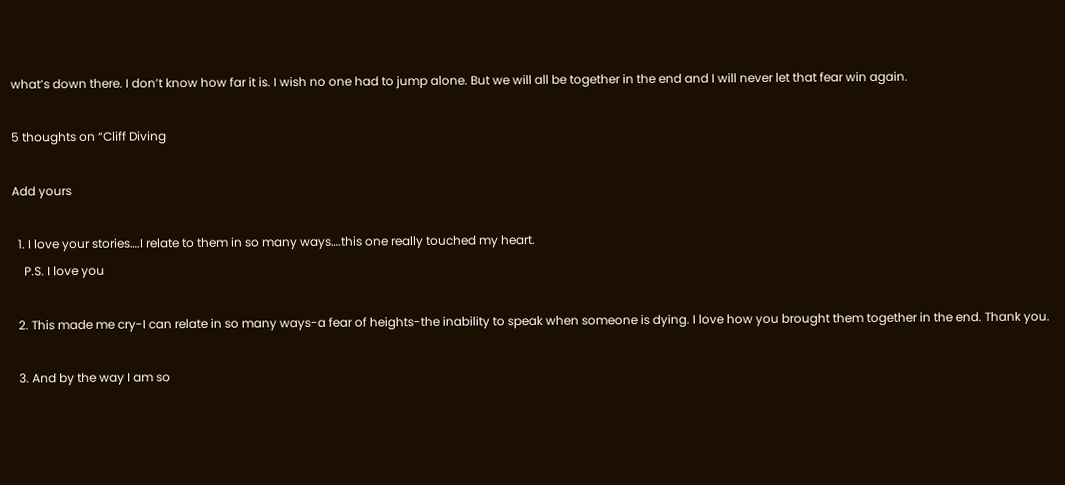what’s down there. I don’t know how far it is. I wish no one had to jump alone. But we will all be together in the end and I will never let that fear win again.

5 thoughts on “Cliff Diving

Add yours

  1. I love your stories….I relate to them in so many ways….this one really touched my heart.
    P.S. I love you

  2. This made me cry-I can relate in so many ways-a fear of heights-the inability to speak when someone is dying. I love how you brought them together in the end. Thank you.

  3. And by the way I am so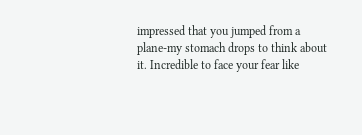impressed that you jumped from a plane-my stomach drops to think about it. Incredible to face your fear like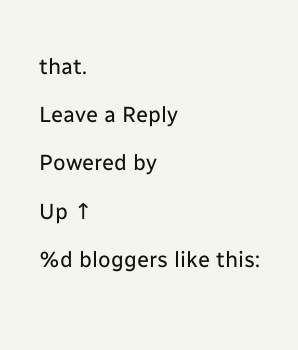that.

Leave a Reply

Powered by

Up ↑

%d bloggers like this: